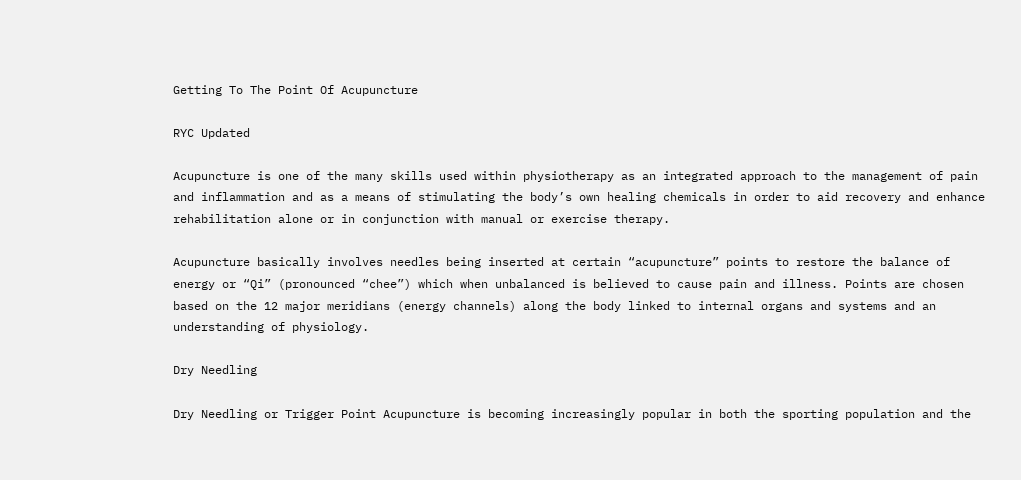Getting To The Point Of Acupuncture

RYC Updated

Acupuncture is one of the many skills used within physiotherapy as an integrated approach to the management of pain and inflammation and as a means of stimulating the body’s own healing chemicals in order to aid recovery and enhance rehabilitation alone or in conjunction with manual or exercise therapy.

Acupuncture basically involves needles being inserted at certain “acupuncture” points to restore the balance of energy or “Qi” (pronounced “chee”) which when unbalanced is believed to cause pain and illness. Points are chosen based on the 12 major meridians (energy channels) along the body linked to internal organs and systems and an understanding of physiology.

Dry Needling

Dry Needling or Trigger Point Acupuncture is becoming increasingly popular in both the sporting population and the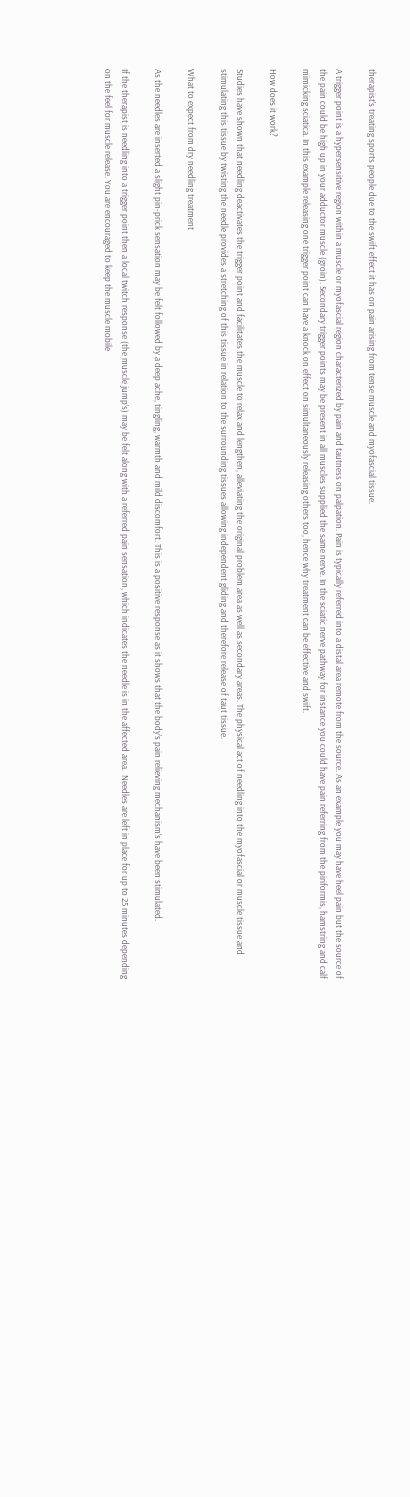therapist’s treating sports people due to the swift effect it has on pain arising from tense muscle and myofascial tissue.

A trigger point is a hypersensitive region within a muscle or myofascial region characterized by pain and tautness on palpation. Pain is typically referred into a distal area remote from the source. As an example you may have heel pain but the source of the pain could be high up in your adductor muscle (groin). Secondary trigger points may be present in all muscles supplied the same nerve. In the sciatic nerve pathway for instance you could have pain referring from the piriformis, hamstring and calf mimicking sciatica. In this example releasing one trigger point can have a knock on effect on simultaneously releasing others too, hence why treatment can be effective and swift.

How does it work?

Studies have shown that needling deactivates the trigger point and facilitates the muscle to relax and lengthen, alleviating the original problem area as well as secondary areas. The physical act of needling into the myofascial or muscle tissue and stimulating this tissue by twisting the needle provides a stretching of this tissue in relation to the surrounding tissues allowing independent gliding and therefore release of taut tissue.

What to expect from dry needling treatment

As the needles are inserted a slight pin-prick sensation may be felt followed by a deep ache, tingling, warmth and mild discomfort. This is a positive response as it shows that the body’s pain relieving mechanism’s have been stimulated.

If the therapist is needling into a trigger point then a local twitch response (the muscle jump’s) may be felt along with a referred pain sensation, which indicates the needle is in the affected area.  Needles are left in place for up to 25 minutes depending on the feel for muscle release. You are encouraged to keep the muscle mobile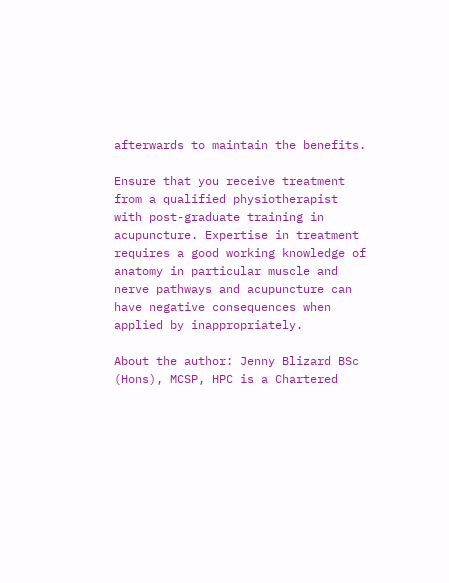afterwards to maintain the benefits.

Ensure that you receive treatment from a qualified physiotherapist with post-graduate training in acupuncture. Expertise in treatment requires a good working knowledge of anatomy in particular muscle and nerve pathways and acupuncture can have negative consequences when applied by inappropriately.

About the author: Jenny Blizard BSc (Hons), MCSP, HPC is a Chartered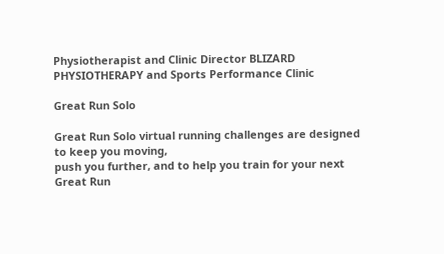Physiotherapist and Clinic Director BLIZARD PHYSIOTHERAPY and Sports Performance Clinic

Great Run Solo

Great Run Solo virtual running challenges are designed to keep you moving,
push you further, and to help you train for your next Great Run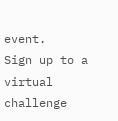event.
Sign up to a virtual challenge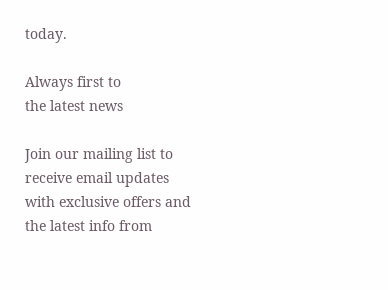today.

Always first to
the latest news

Join our mailing list to receive email updates with exclusive offers and the latest info from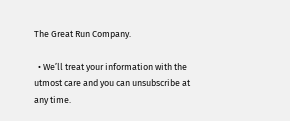The Great Run Company.

  • We’ll treat your information with the utmost care and you can unsubscribe at any time.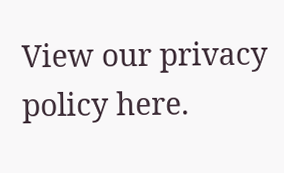View our privacy policy here.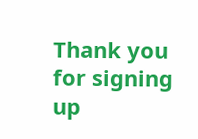Thank you for signing up